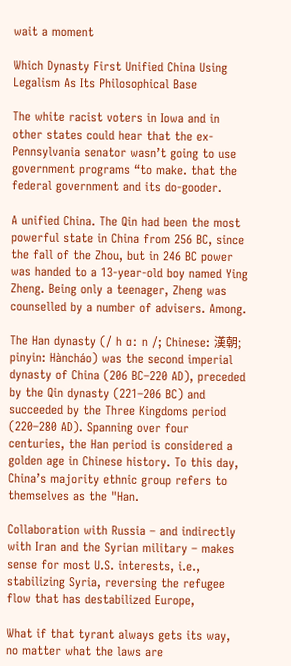wait a moment

Which Dynasty First Unified China Using Legalism As Its Philosophical Base

The white racist voters in Iowa and in other states could hear that the ex-Pennsylvania senator wasn’t going to use government programs “to make. that the federal government and its do-gooder.

A unified China. The Qin had been the most powerful state in China from 256 BC, since the fall of the Zhou, but in 246 BC power was handed to a 13-year-old boy named Ying Zheng. Being only a teenager, Zheng was counselled by a number of advisers. Among.

The Han dynasty (/ h ɑː n /; Chinese: 漢朝; pinyin: Hàncháo) was the second imperial dynasty of China (206 BC–220 AD), preceded by the Qin dynasty (221–206 BC) and succeeded by the Three Kingdoms period (220–280 AD). Spanning over four centuries, the Han period is considered a golden age in Chinese history. To this day, China’s majority ethnic group refers to themselves as the "Han.

Collaboration with Russia – and indirectly with Iran and the Syrian military – makes sense for most U.S. interests, i.e., stabilizing Syria, reversing the refugee flow that has destabilized Europe,

What if that tyrant always gets its way, no matter what the laws are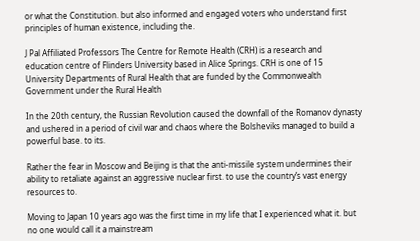or what the Constitution. but also informed and engaged voters who understand first principles of human existence, including the.

J Pal Affiliated Professors The Centre for Remote Health (CRH) is a research and education centre of Flinders University based in Alice Springs. CRH is one of 15 University Departments of Rural Health that are funded by the Commonwealth Government under the Rural Health

In the 20th century, the Russian Revolution caused the downfall of the Romanov dynasty and ushered in a period of civil war and chaos where the Bolsheviks managed to build a powerful base. to its.

Rather the fear in Moscow and Beijing is that the anti-missile system undermines their ability to retaliate against an aggressive nuclear first. to use the country’s vast energy resources to.

Moving to Japan 10 years ago was the first time in my life that I experienced what it. but no one would call it a mainstream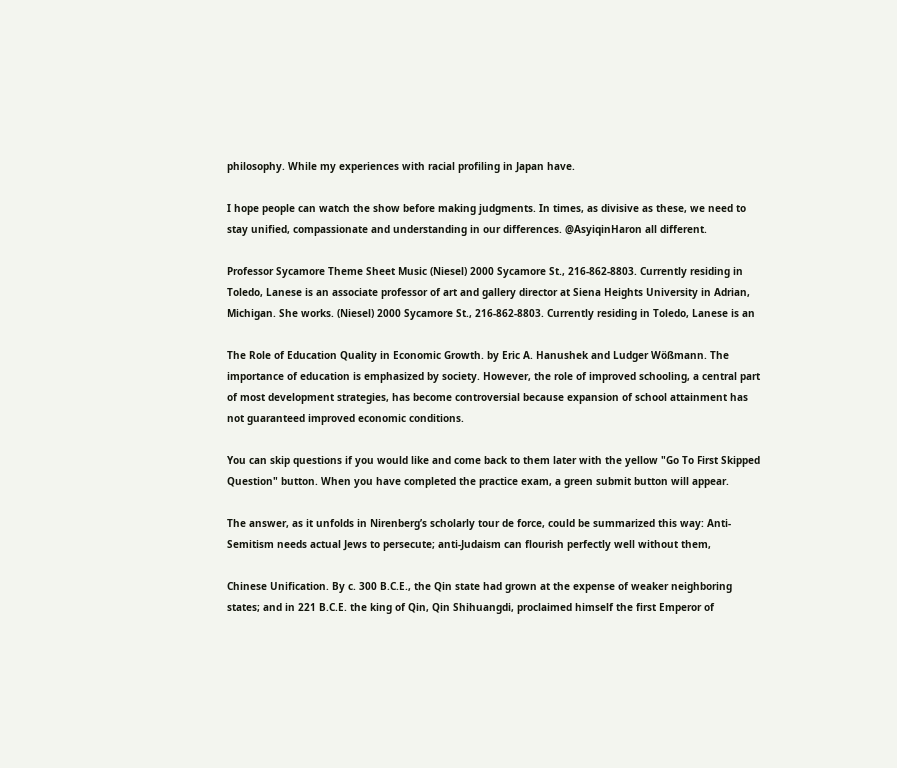philosophy. While my experiences with racial profiling in Japan have.

I hope people can watch the show before making judgments. In times, as divisive as these, we need to stay unified, compassionate and understanding in our differences. @AsyiqinHaron all different.

Professor Sycamore Theme Sheet Music (Niesel) 2000 Sycamore St., 216-862-8803. Currently residing in Toledo, Lanese is an associate professor of art and gallery director at Siena Heights University in Adrian, Michigan. She works. (Niesel) 2000 Sycamore St., 216-862-8803. Currently residing in Toledo, Lanese is an

The Role of Education Quality in Economic Growth. by Eric A. Hanushek and Ludger Wößmann. The importance of education is emphasized by society. However, the role of improved schooling, a central part of most development strategies, has become controversial because expansion of school attainment has not guaranteed improved economic conditions.

You can skip questions if you would like and come back to them later with the yellow "Go To First Skipped Question" button. When you have completed the practice exam, a green submit button will appear.

The answer, as it unfolds in Nirenberg’s scholarly tour de force, could be summarized this way: Anti-Semitism needs actual Jews to persecute; anti-Judaism can flourish perfectly well without them,

Chinese Unification. By c. 300 B.C.E., the Qin state had grown at the expense of weaker neighboring states; and in 221 B.C.E. the king of Qin, Qin Shihuangdi, proclaimed himself the first Emperor of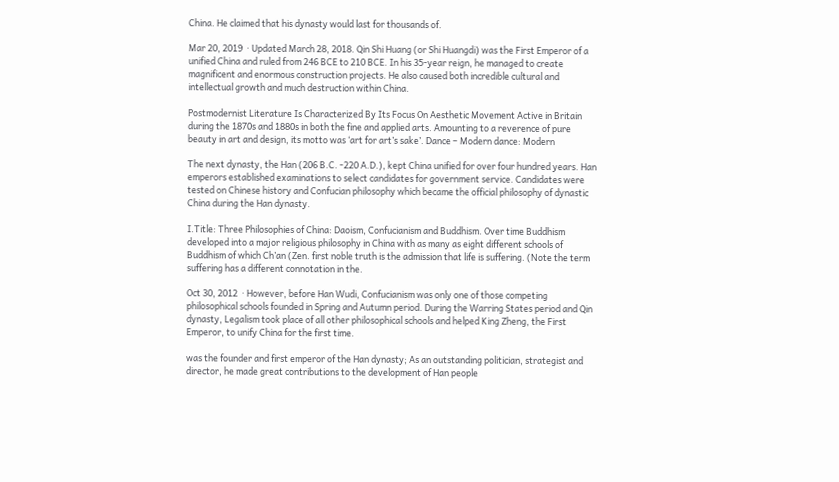China. He claimed that his dynasty would last for thousands of.

Mar 20, 2019  · Updated March 28, 2018. Qin Shi Huang (or Shi Huangdi) was the First Emperor of a unified China and ruled from 246 BCE to 210 BCE. In his 35-year reign, he managed to create magnificent and enormous construction projects. He also caused both incredible cultural and intellectual growth and much destruction within China.

Postmodernist Literature Is Characterized By Its Focus On Aesthetic Movement Active in Britain during the 1870s and 1880s in both the fine and applied arts. Amounting to a reverence of pure beauty in art and design, its motto was ‘art for art’s sake’. Dance – Modern dance: Modern

The next dynasty, the Han (206 B.C. -220 A.D.), kept China unified for over four hundred years. Han emperors established examinations to select candidates for government service. Candidates were tested on Chinese history and Confucian philosophy which became the official philosophy of dynastic China during the Han dynasty.

I.Title: Three Philosophies of China: Daoism, Confucianism and Buddhism. Over time Buddhism developed into a major religious philosophy in China with as many as eight different schools of Buddhism of which Ch’an (Zen. first noble truth is the admission that life is suffering. (Note the term suffering has a different connotation in the.

Oct 30, 2012  · However, before Han Wudi, Confucianism was only one of those competing philosophical schools founded in Spring and Autumn period. During the Warring States period and Qin dynasty, Legalism took place of all other philosophical schools and helped King Zheng, the First Emperor, to unify China for the first time.

was the founder and first emperor of the Han dynasty; As an outstanding politician, strategist and director, he made great contributions to the development of Han people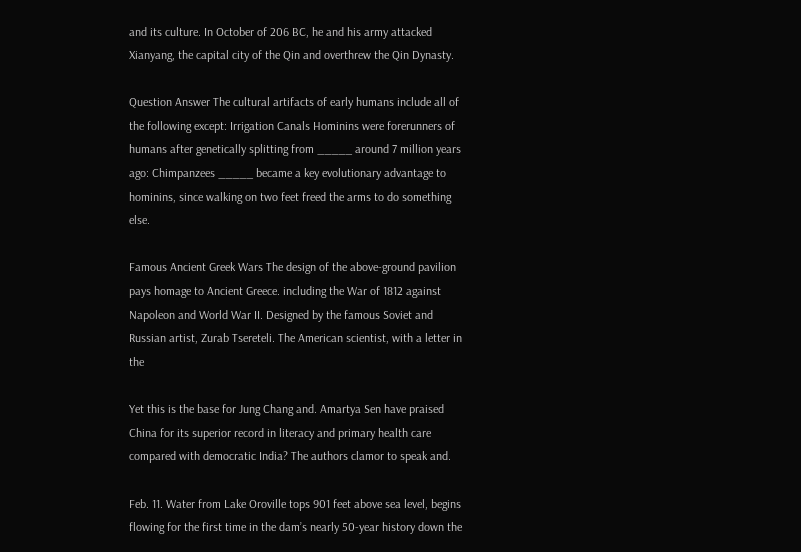and its culture. In October of 206 BC, he and his army attacked Xianyang, the capital city of the Qin and overthrew the Qin Dynasty.

Question Answer The cultural artifacts of early humans include all of the following except: Irrigation Canals Hominins were forerunners of humans after genetically splitting from _____ around 7 million years ago: Chimpanzees _____ became a key evolutionary advantage to hominins, since walking on two feet freed the arms to do something else.

Famous Ancient Greek Wars The design of the above-ground pavilion pays homage to Ancient Greece. including the War of 1812 against Napoleon and World War II. Designed by the famous Soviet and Russian artist, Zurab Tsereteli. The American scientist, with a letter in the

Yet this is the base for Jung Chang and. Amartya Sen have praised China for its superior record in literacy and primary health care compared with democratic India? The authors clamor to speak and.

Feb. 11. Water from Lake Oroville tops 901 feet above sea level, begins flowing for the first time in the dam’s nearly 50-year history down the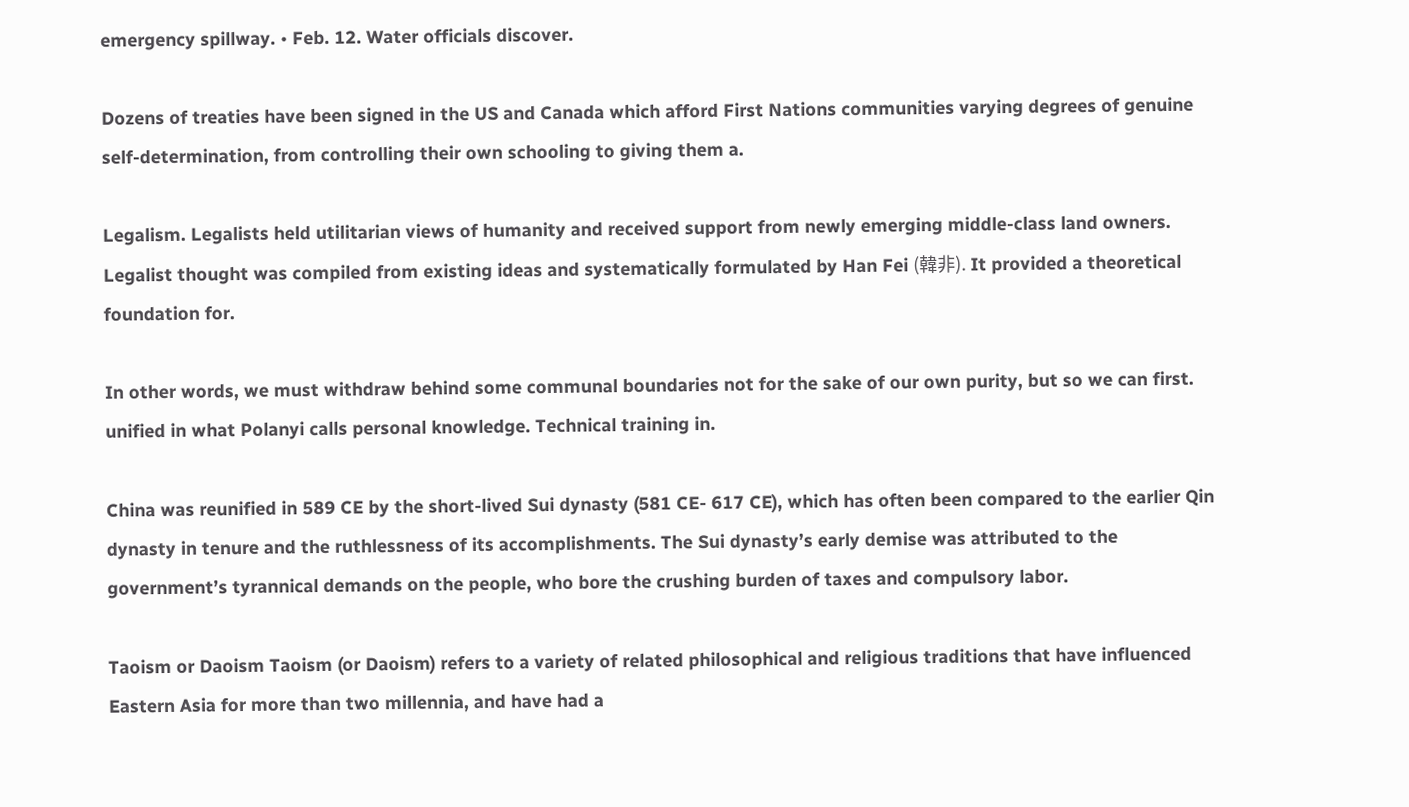emergency spillway. • Feb. 12. Water officials discover.

Dozens of treaties have been signed in the US and Canada which afford First Nations communities varying degrees of genuine self-determination, from controlling their own schooling to giving them a.

Legalism. Legalists held utilitarian views of humanity and received support from newly emerging middle-class land owners. Legalist thought was compiled from existing ideas and systematically formulated by Han Fei (韓非). It provided a theoretical foundation for.

In other words, we must withdraw behind some communal boundaries not for the sake of our own purity, but so we can first. unified in what Polanyi calls personal knowledge. Technical training in.

China was reunified in 589 CE by the short-lived Sui dynasty (581 CE- 617 CE), which has often been compared to the earlier Qin dynasty in tenure and the ruthlessness of its accomplishments. The Sui dynasty’s early demise was attributed to the government’s tyrannical demands on the people, who bore the crushing burden of taxes and compulsory labor.

Taoism or Daoism Taoism (or Daoism) refers to a variety of related philosophical and religious traditions that have influenced Eastern Asia for more than two millennia, and have had a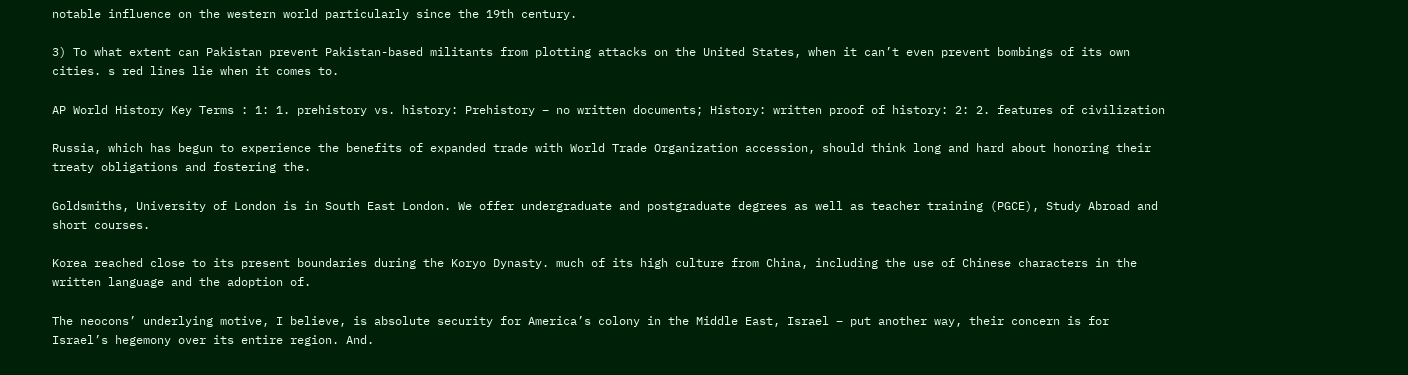notable influence on the western world particularly since the 19th century.

3) To what extent can Pakistan prevent Pakistan-based militants from plotting attacks on the United States, when it can’t even prevent bombings of its own cities. s red lines lie when it comes to.

AP World History Key Terms : 1: 1. prehistory vs. history: Prehistory – no written documents; History: written proof of history: 2: 2. features of civilization

Russia, which has begun to experience the benefits of expanded trade with World Trade Organization accession, should think long and hard about honoring their treaty obligations and fostering the.

Goldsmiths, University of London is in South East London. We offer undergraduate and postgraduate degrees as well as teacher training (PGCE), Study Abroad and short courses.

Korea reached close to its present boundaries during the Koryo Dynasty. much of its high culture from China, including the use of Chinese characters in the written language and the adoption of.

The neocons’ underlying motive, I believe, is absolute security for America’s colony in the Middle East, Israel – put another way, their concern is for Israel’s hegemony over its entire region. And.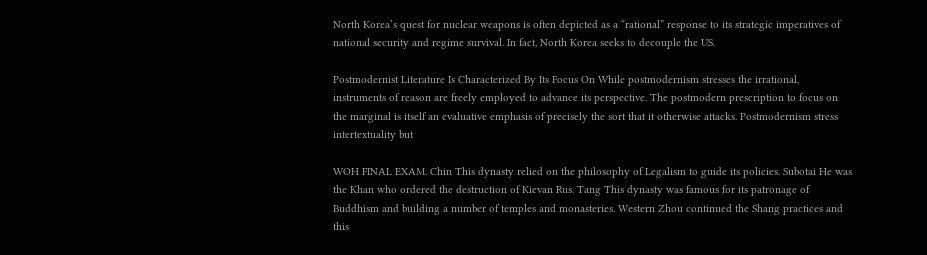North Korea’s quest for nuclear weapons is often depicted as a “rational” response to its strategic imperatives of national security and regime survival. In fact, North Korea seeks to decouple the US.

Postmodernist Literature Is Characterized By Its Focus On While postmodernism stresses the irrational, instruments of reason are freely employed to advance its perspective. The postmodern prescription to focus on the marginal is itself an evaluative emphasis of precisely the sort that it otherwise attacks. Postmodernism stress intertextuality but

WOH FINAL EXAM. Chin This dynasty relied on the philosophy of Legalism to guide its policies. Subotai He was the Khan who ordered the destruction of Kievan Rus. Tang This dynasty was famous for its patronage of Buddhism and building a number of temples and monasteries. Western Zhou continued the Shang practices and this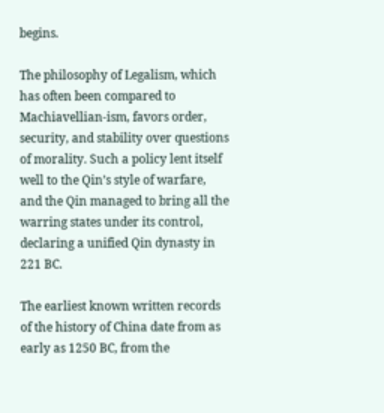begins.

The philosophy of Legalism, which has often been compared to Machiavellian-ism, favors order, security, and stability over questions of morality. Such a policy lent itself well to the Qin’s style of warfare, and the Qin managed to bring all the warring states under its control, declaring a unified Qin dynasty in 221 BC.

The earliest known written records of the history of China date from as early as 1250 BC, from the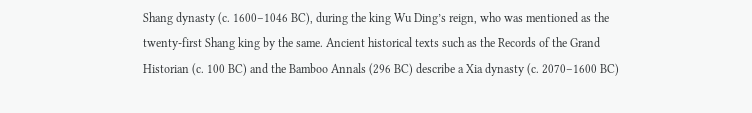Shang dynasty (c. 1600–1046 BC), during the king Wu Ding’s reign, who was mentioned as the twenty-first Shang king by the same. Ancient historical texts such as the Records of the Grand Historian (c. 100 BC) and the Bamboo Annals (296 BC) describe a Xia dynasty (c. 2070–1600 BC)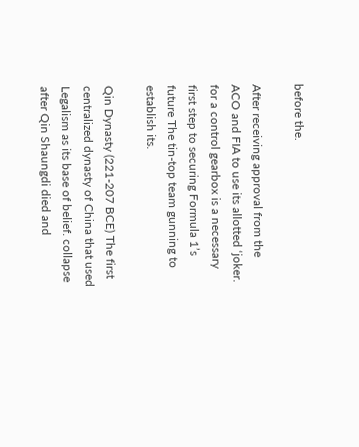before the.

After receiving approval from the ACO and FIA to use its allotted ‘joker. for a control gearbox is a necessary first step to securing Formula 1’s future The tin-top team gunning to establish its.

Qin Dynasty (221-207 BCE) The first centralized dynasty of China that used Legalism as its base of belief. collapse after Qin Shaungdi died and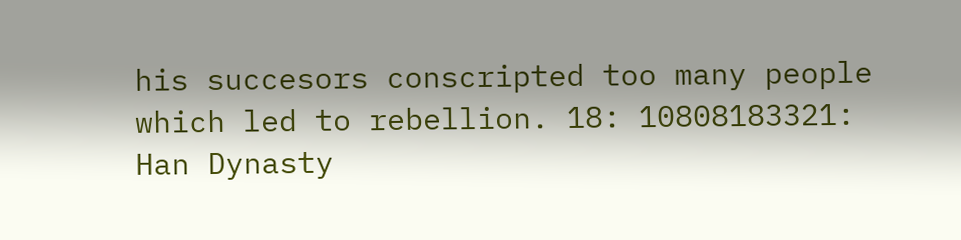his succesors conscripted too many people which led to rebellion. 18: 10808183321: Han Dynasty